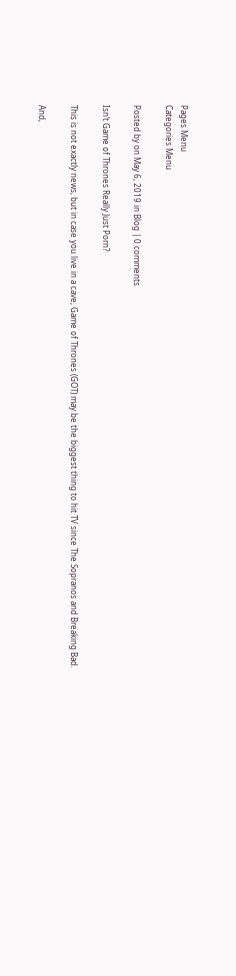Pages Menu
Categories Menu

Posted by on May 6, 2019 in Blog | 0 comments

Isn’t Game of Thrones Really Just Porn?

This is not exactly news, but in case you live in a cave, Game of Thrones (GOT) may be the biggest thing to hit TV since The Sopranos and Breaking Bad.

And,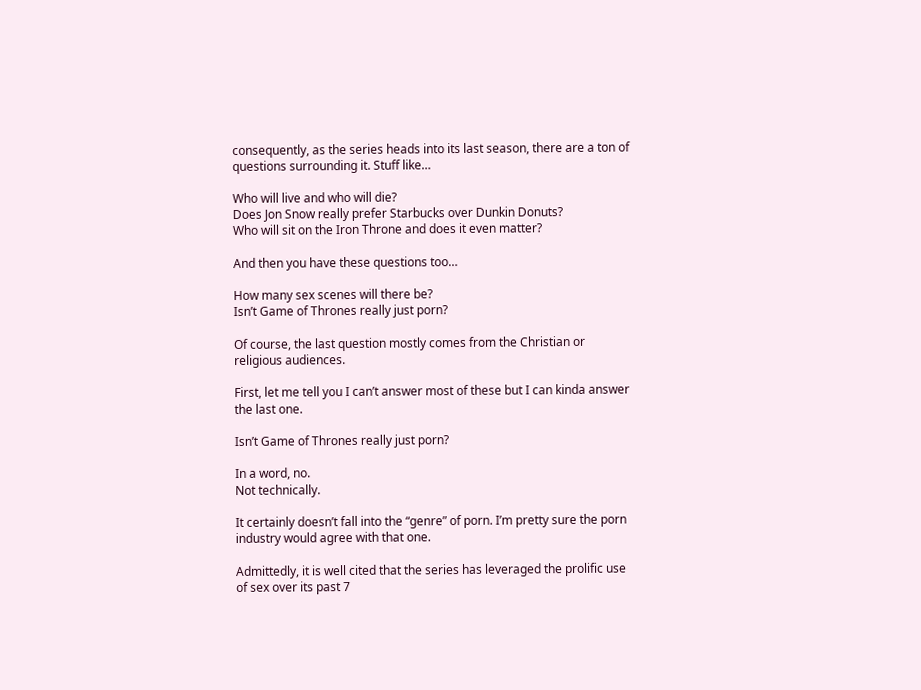consequently, as the series heads into its last season, there are a ton of questions surrounding it. Stuff like…

Who will live and who will die?
Does Jon Snow really prefer Starbucks over Dunkin Donuts?
Who will sit on the Iron Throne and does it even matter?

And then you have these questions too…

How many sex scenes will there be?
Isn’t Game of Thrones really just porn?

Of course, the last question mostly comes from the Christian or religious audiences.

First, let me tell you I can’t answer most of these but I can kinda answer the last one.

Isn’t Game of Thrones really just porn?

In a word, no.
Not technically.

It certainly doesn’t fall into the “genre” of porn. I’m pretty sure the porn industry would agree with that one.

Admittedly, it is well cited that the series has leveraged the prolific use of sex over its past 7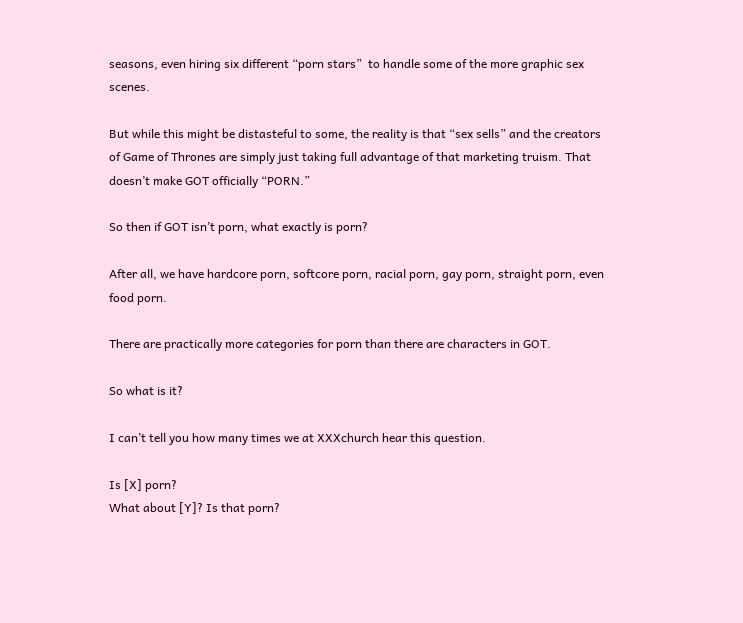seasons, even hiring six different “porn stars”  to handle some of the more graphic sex scenes.

But while this might be distasteful to some, the reality is that “sex sells” and the creators of Game of Thrones are simply just taking full advantage of that marketing truism. That doesn’t make GOT officially “PORN.”

So then if GOT isn’t porn, what exactly is porn?

After all, we have hardcore porn, softcore porn, racial porn, gay porn, straight porn, even food porn.

There are practically more categories for porn than there are characters in GOT.

So what is it?

I can’t tell you how many times we at XXXchurch hear this question.

Is [X] porn?
What about [Y]? Is that porn?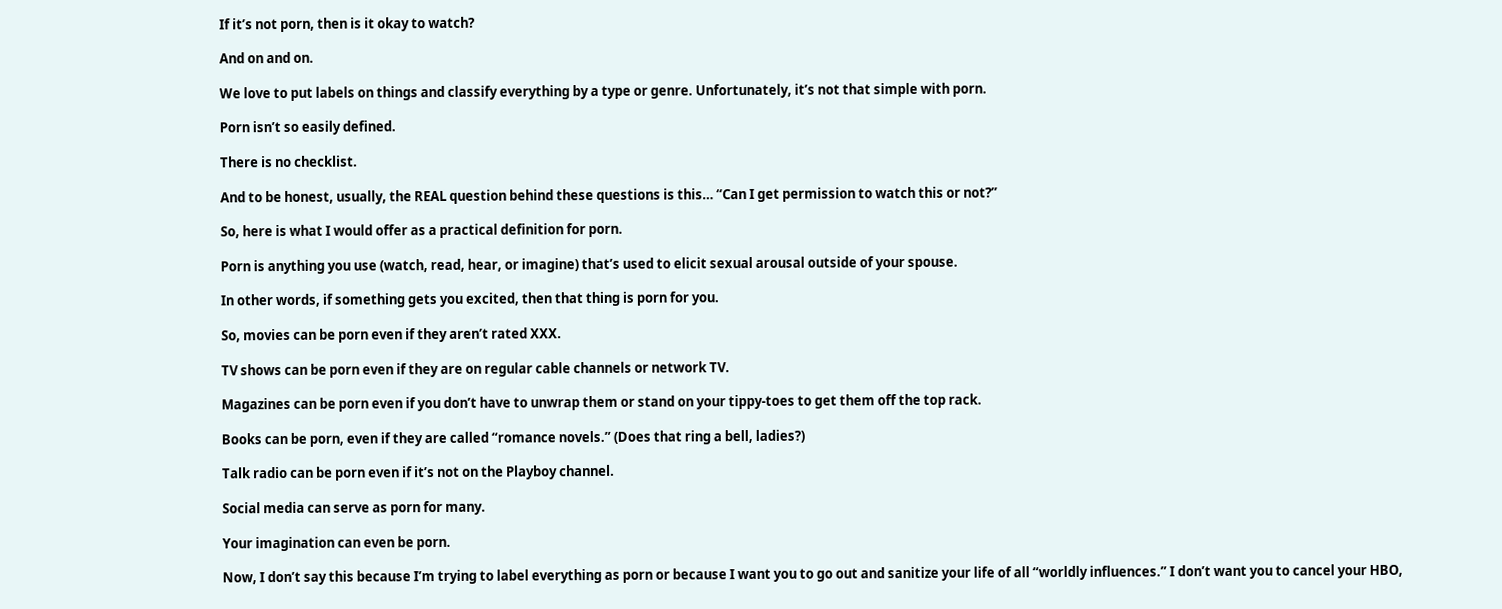If it’s not porn, then is it okay to watch?

And on and on.

We love to put labels on things and classify everything by a type or genre. Unfortunately, it’s not that simple with porn.

Porn isn’t so easily defined.

There is no checklist.

And to be honest, usually, the REAL question behind these questions is this… “Can I get permission to watch this or not?”

So, here is what I would offer as a practical definition for porn.

Porn is anything you use (watch, read, hear, or imagine) that’s used to elicit sexual arousal outside of your spouse.

In other words, if something gets you excited, then that thing is porn for you.

So, movies can be porn even if they aren’t rated XXX.

TV shows can be porn even if they are on regular cable channels or network TV.

Magazines can be porn even if you don’t have to unwrap them or stand on your tippy-toes to get them off the top rack.

Books can be porn, even if they are called “romance novels.” (Does that ring a bell, ladies?)

Talk radio can be porn even if it’s not on the Playboy channel.

Social media can serve as porn for many.

Your imagination can even be porn.

Now, I don’t say this because I’m trying to label everything as porn or because I want you to go out and sanitize your life of all “worldly influences.” I don’t want you to cancel your HBO,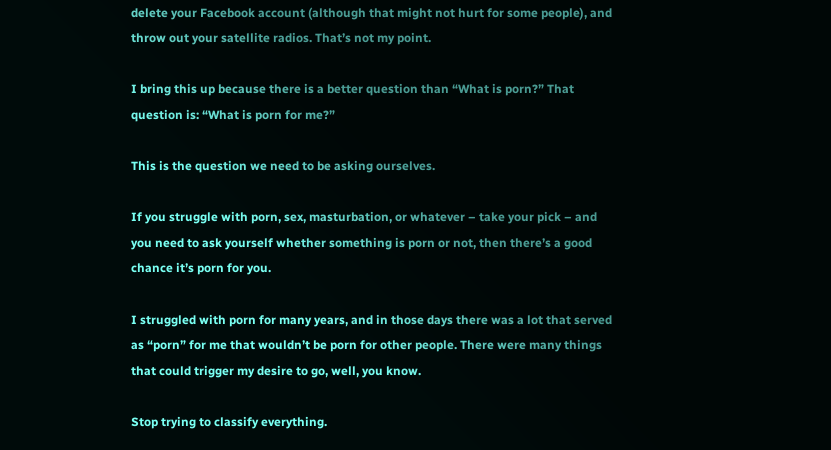delete your Facebook account (although that might not hurt for some people), and throw out your satellite radios. That’s not my point.

I bring this up because there is a better question than “What is porn?” That question is: “What is porn for me?”

This is the question we need to be asking ourselves.

If you struggle with porn, sex, masturbation, or whatever – take your pick – and you need to ask yourself whether something is porn or not, then there’s a good chance it’s porn for you.

I struggled with porn for many years, and in those days there was a lot that served as “porn” for me that wouldn’t be porn for other people. There were many things that could trigger my desire to go, well, you know.

Stop trying to classify everything.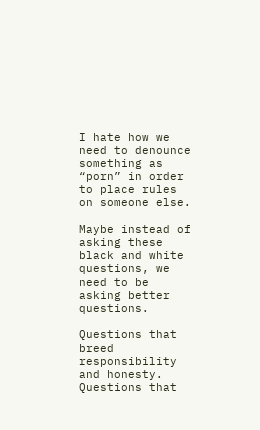I hate how we need to denounce something as “porn” in order to place rules on someone else.

Maybe instead of asking these black and white questions, we need to be asking better questions.

Questions that breed responsibility and honesty.
Questions that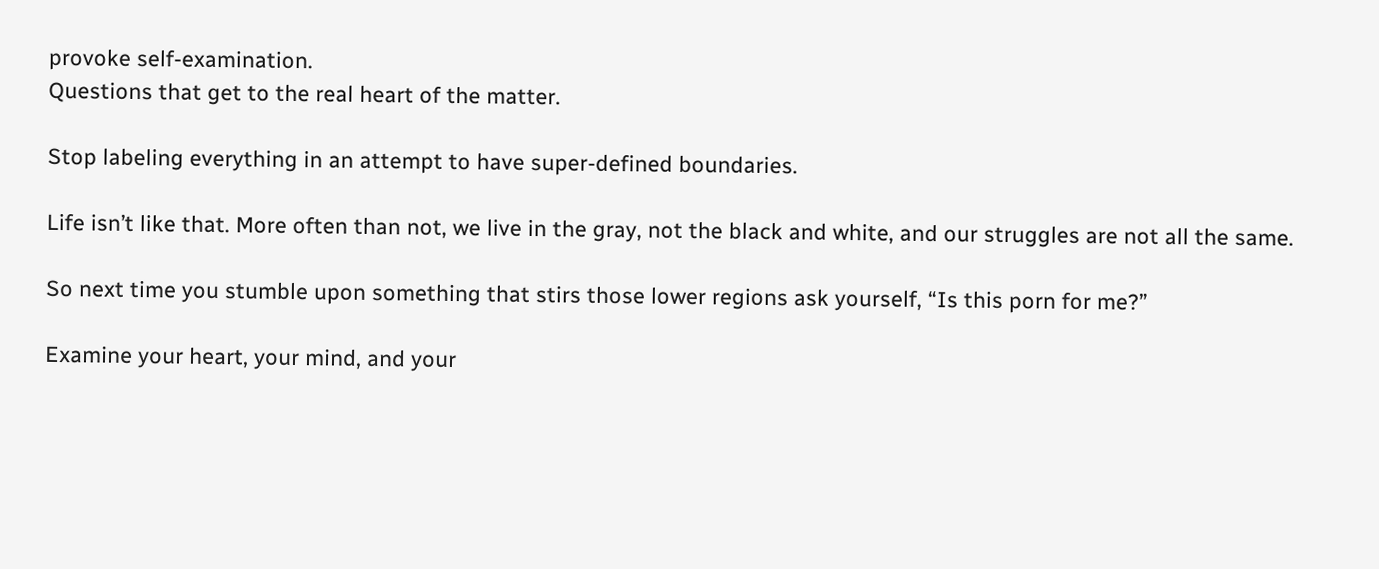provoke self-examination.
Questions that get to the real heart of the matter.

Stop labeling everything in an attempt to have super-defined boundaries.

Life isn’t like that. More often than not, we live in the gray, not the black and white, and our struggles are not all the same.

So next time you stumble upon something that stirs those lower regions ask yourself, “Is this porn for me?”

Examine your heart, your mind, and your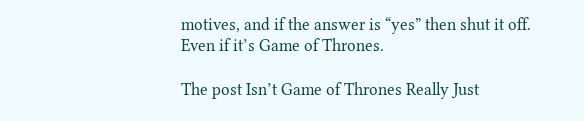motives, and if the answer is “yes” then shut it off. Even if it’s Game of Thrones.

The post Isn’t Game of Thrones Really Just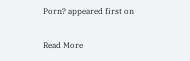Porn? appeared first on

Read More